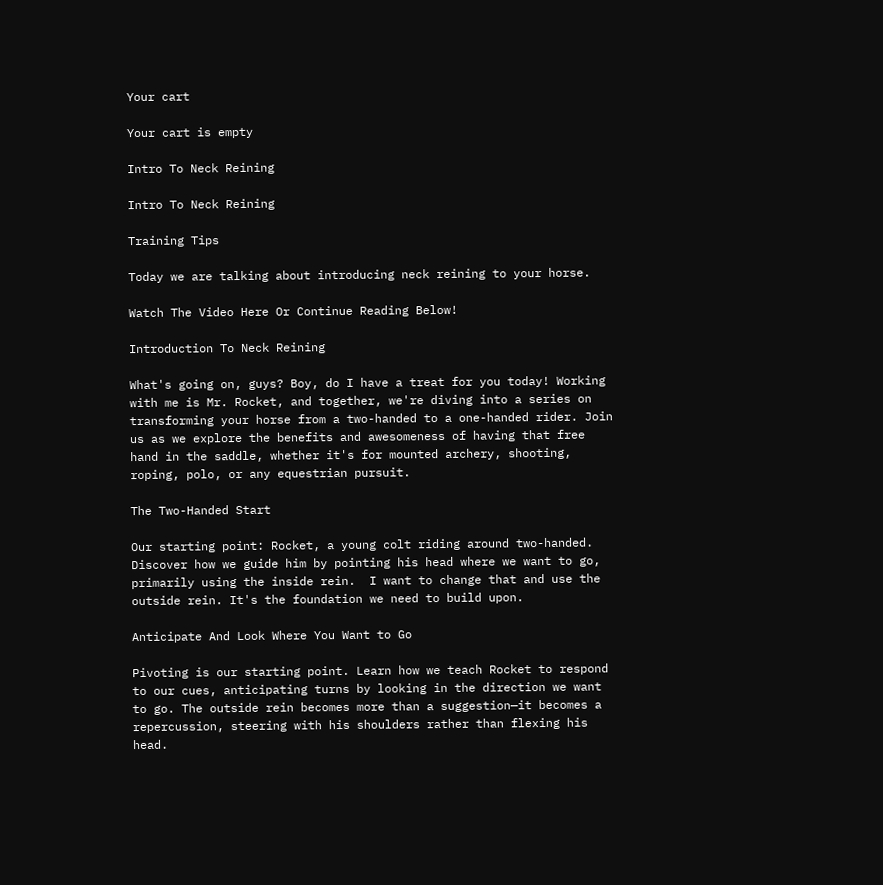Your cart

Your cart is empty

Intro To Neck Reining

Intro To Neck Reining

Training Tips

Today we are talking about introducing neck reining to your horse.

Watch The Video Here Or Continue Reading Below!

Introduction To Neck Reining

What's going on, guys? Boy, do I have a treat for you today! Working with me is Mr. Rocket, and together, we're diving into a series on transforming your horse from a two-handed to a one-handed rider. Join us as we explore the benefits and awesomeness of having that free hand in the saddle, whether it's for mounted archery, shooting, roping, polo, or any equestrian pursuit.

The Two-Handed Start

Our starting point: Rocket, a young colt riding around two-handed. Discover how we guide him by pointing his head where we want to go, primarily using the inside rein.  I want to change that and use the outside rein. It's the foundation we need to build upon.

Anticipate And Look Where You Want to Go

Pivoting is our starting point. Learn how we teach Rocket to respond to our cues, anticipating turns by looking in the direction we want to go. The outside rein becomes more than a suggestion—it becomes a repercussion, steering with his shoulders rather than flexing his head.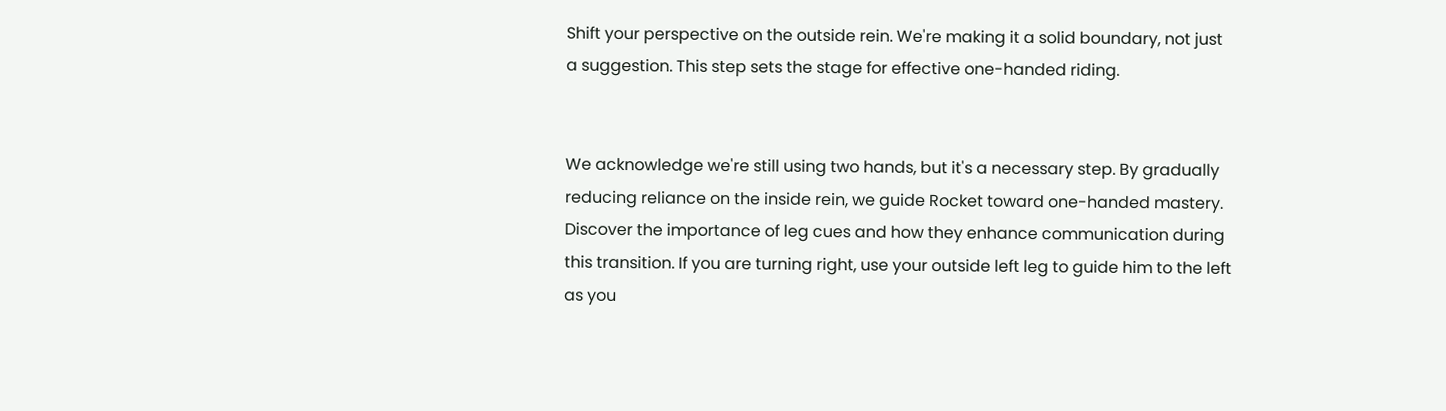Shift your perspective on the outside rein. We're making it a solid boundary, not just a suggestion. This step sets the stage for effective one-handed riding.


We acknowledge we're still using two hands, but it's a necessary step. By gradually reducing reliance on the inside rein, we guide Rocket toward one-handed mastery. Discover the importance of leg cues and how they enhance communication during this transition. If you are turning right, use your outside left leg to guide him to the left as you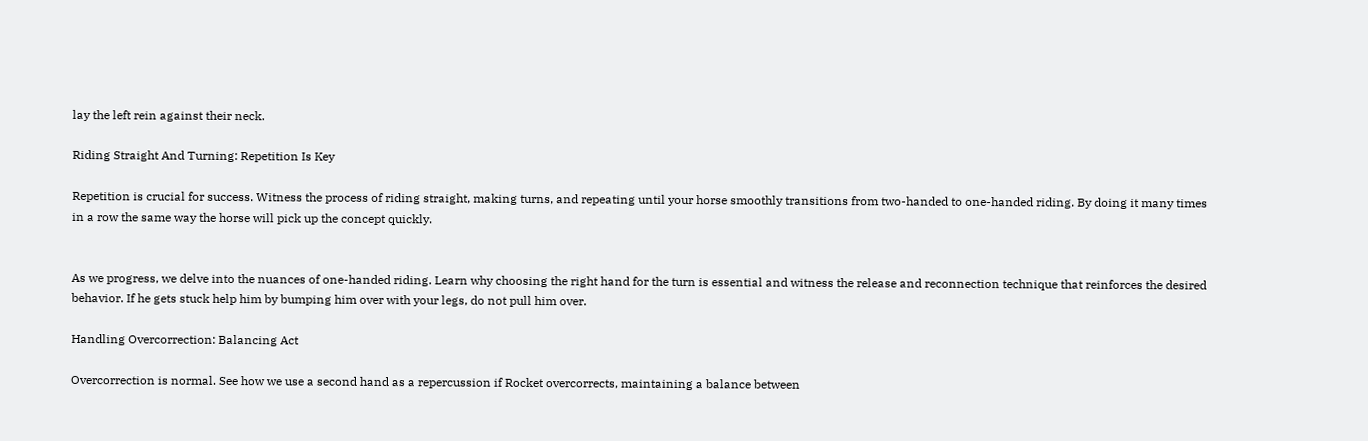lay the left rein against their neck.

Riding Straight And Turning: Repetition Is Key

Repetition is crucial for success. Witness the process of riding straight, making turns, and repeating until your horse smoothly transitions from two-handed to one-handed riding. By doing it many times in a row the same way the horse will pick up the concept quickly.


As we progress, we delve into the nuances of one-handed riding. Learn why choosing the right hand for the turn is essential and witness the release and reconnection technique that reinforces the desired behavior. If he gets stuck help him by bumping him over with your legs, do not pull him over.

Handling Overcorrection: Balancing Act

Overcorrection is normal. See how we use a second hand as a repercussion if Rocket overcorrects, maintaining a balance between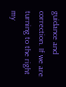guidance and correction. If we are turning to the right my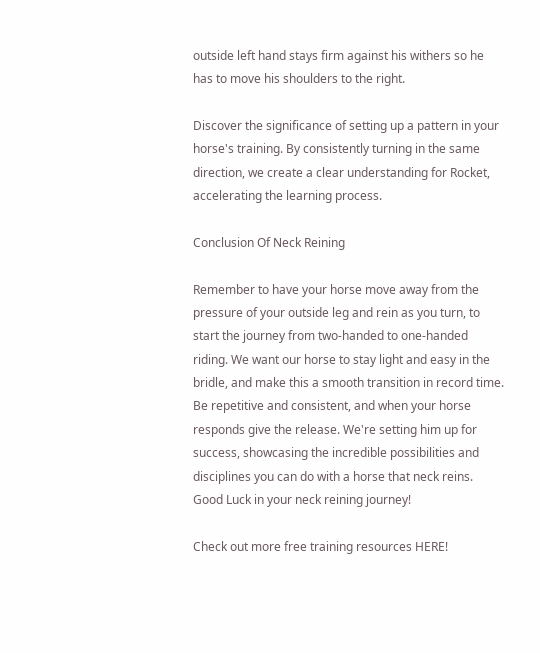outside left hand stays firm against his withers so he has to move his shoulders to the right.

Discover the significance of setting up a pattern in your horse's training. By consistently turning in the same direction, we create a clear understanding for Rocket, accelerating the learning process.

Conclusion Of Neck Reining

Remember to have your horse move away from the pressure of your outside leg and rein as you turn, to start the journey from two-handed to one-handed riding. We want our horse to stay light and easy in the bridle, and make this a smooth transition in record time. Be repetitive and consistent, and when your horse responds give the release. We're setting him up for success, showcasing the incredible possibilities and disciplines you can do with a horse that neck reins. Good Luck in your neck reining journey!

Check out more free training resources HERE!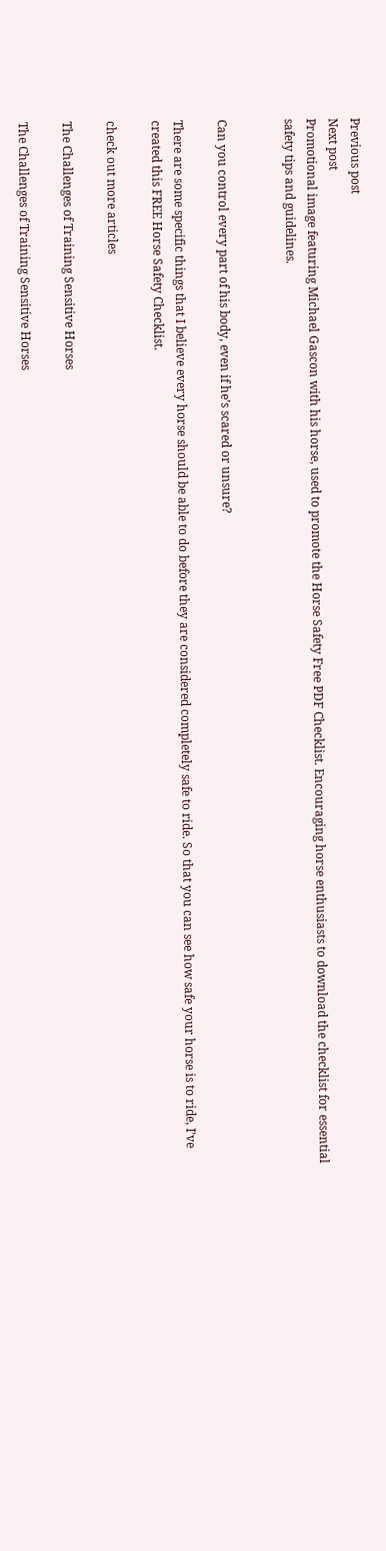Previous post
Next post
Promotional image featuring Michael Gascon with his horse, used to promote the Horse Safety Free PDF Checklist. Encouraging horse enthusiasts to download the checklist for essential safety tips and guidelines.


Can you control every part of his body, even if he’s scared or unsure?

There are some specific things that I believe every horse should be able to do before they are considered completely safe to ride. So that you can see how safe your horse is to ride, I’ve created this FREE Horse Safety Checklist.

check out more articles

The Challenges of Training Sensitive Horses

The Challenges of Training Sensitive Horses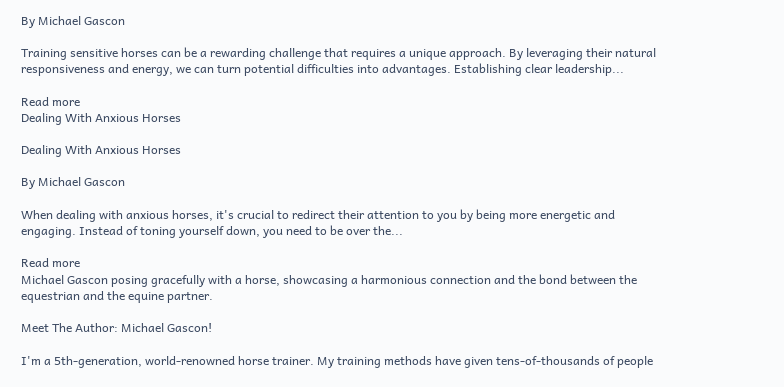By Michael Gascon

Training sensitive horses can be a rewarding challenge that requires a unique approach. By leveraging their natural responsiveness and energy, we can turn potential difficulties into advantages. Establishing clear leadership...

Read more
Dealing With Anxious Horses

Dealing With Anxious Horses

By Michael Gascon

When dealing with anxious horses, it's crucial to redirect their attention to you by being more energetic and engaging. Instead of toning yourself down, you need to be over the...

Read more
Michael Gascon posing gracefully with a horse, showcasing a harmonious connection and the bond between the equestrian and the equine partner.

Meet The Author: Michael Gascon!

I'm a 5th-generation, world-renowned horse trainer. My training methods have given tens-of-thousands of people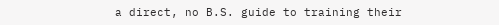a direct, no B.S. guide to training their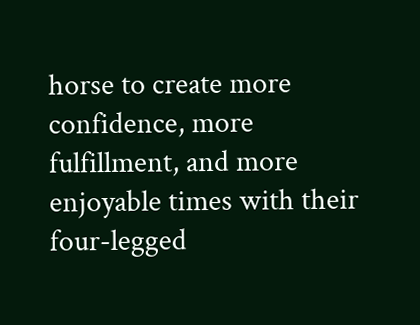horse to create more confidence, more fulfillment, and more enjoyable times with their four-legged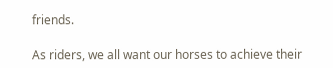friends.

As riders, we all want our horses to achieve their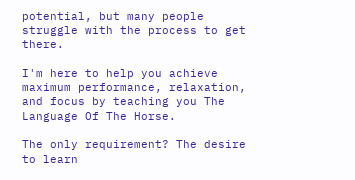potential, but many people struggle with the process to get there.

I'm here to help you achieve maximum performance, relaxation, and focus by teaching you The Language Of The Horse.

The only requirement? The desire to learn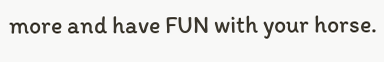more and have FUN with your horse.